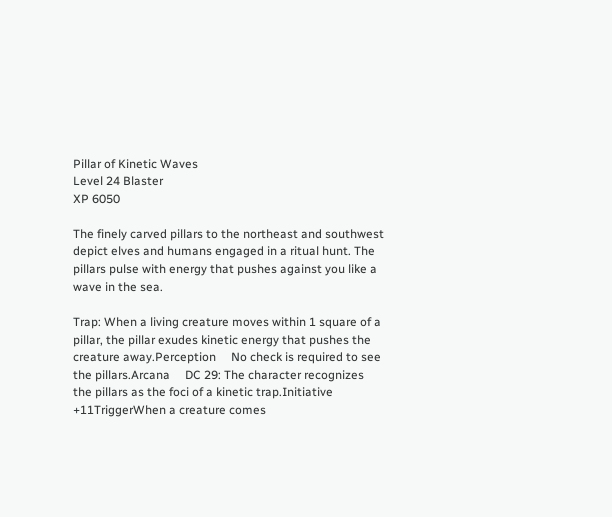Pillar of Kinetic Waves
Level 24 Blaster
XP 6050

The finely carved pillars to the northeast and southwest depict elves and humans engaged in a ritual hunt. The pillars pulse with energy that pushes against you like a wave in the sea.

Trap: When a living creature moves within 1 square of a pillar, the pillar exudes kinetic energy that pushes the creature away.Perception     No check is required to see the pillars.Arcana     DC 29: The character recognizes the pillars as the foci of a kinetic trap.Initiative +11TriggerWhen a creature comes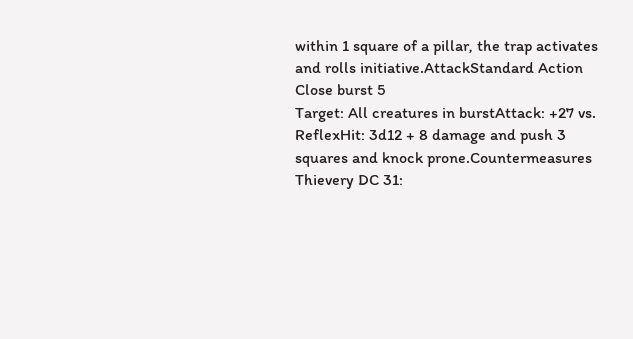within 1 square of a pillar, the trap activates and rolls initiative.AttackStandard Action      Close burst 5
Target: All creatures in burstAttack: +27 vs. ReflexHit: 3d12 + 8 damage and push 3 squares and knock prone.Countermeasures     Thievery DC 31: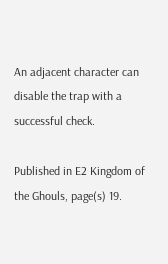An adjacent character can disable the trap with a successful check.

Published in E2 Kingdom of the Ghouls, page(s) 19.